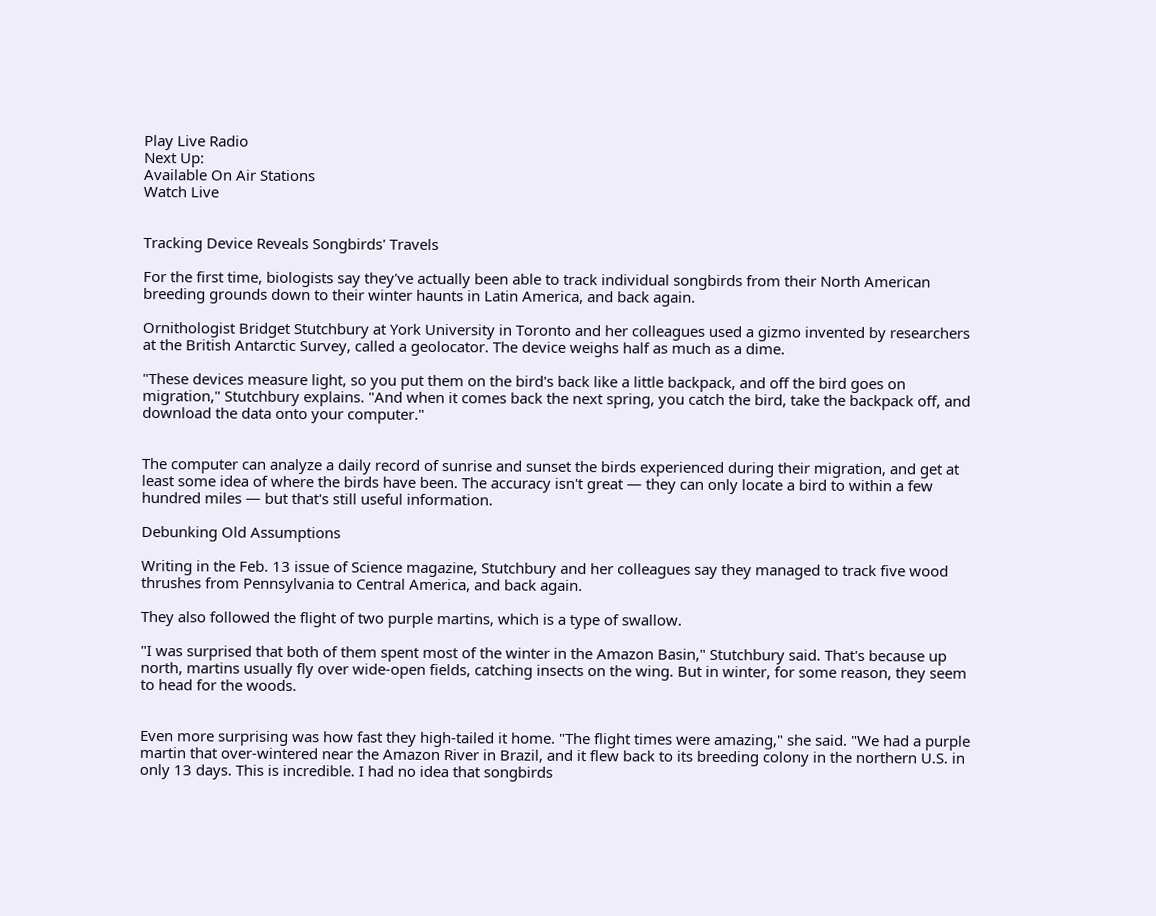Play Live Radio
Next Up:
Available On Air Stations
Watch Live


Tracking Device Reveals Songbirds' Travels

For the first time, biologists say they've actually been able to track individual songbirds from their North American breeding grounds down to their winter haunts in Latin America, and back again.

Ornithologist Bridget Stutchbury at York University in Toronto and her colleagues used a gizmo invented by researchers at the British Antarctic Survey, called a geolocator. The device weighs half as much as a dime.

"These devices measure light, so you put them on the bird's back like a little backpack, and off the bird goes on migration," Stutchbury explains. "And when it comes back the next spring, you catch the bird, take the backpack off, and download the data onto your computer."


The computer can analyze a daily record of sunrise and sunset the birds experienced during their migration, and get at least some idea of where the birds have been. The accuracy isn't great — they can only locate a bird to within a few hundred miles — but that's still useful information.

Debunking Old Assumptions

Writing in the Feb. 13 issue of Science magazine, Stutchbury and her colleagues say they managed to track five wood thrushes from Pennsylvania to Central America, and back again.

They also followed the flight of two purple martins, which is a type of swallow.

"I was surprised that both of them spent most of the winter in the Amazon Basin," Stutchbury said. That's because up north, martins usually fly over wide-open fields, catching insects on the wing. But in winter, for some reason, they seem to head for the woods.


Even more surprising was how fast they high-tailed it home. "The flight times were amazing," she said. "We had a purple martin that over-wintered near the Amazon River in Brazil, and it flew back to its breeding colony in the northern U.S. in only 13 days. This is incredible. I had no idea that songbirds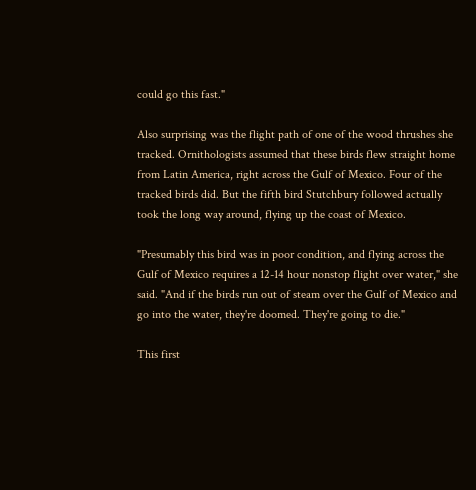could go this fast."

Also surprising was the flight path of one of the wood thrushes she tracked. Ornithologists assumed that these birds flew straight home from Latin America, right across the Gulf of Mexico. Four of the tracked birds did. But the fifth bird Stutchbury followed actually took the long way around, flying up the coast of Mexico.

"Presumably this bird was in poor condition, and flying across the Gulf of Mexico requires a 12-14 hour nonstop flight over water," she said. "And if the birds run out of steam over the Gulf of Mexico and go into the water, they're doomed. They're going to die."

This first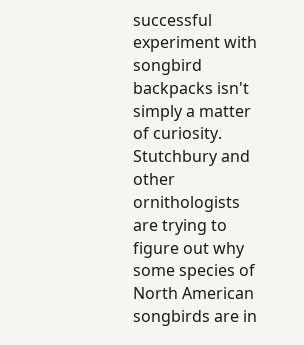successful experiment with songbird backpacks isn't simply a matter of curiosity. Stutchbury and other ornithologists are trying to figure out why some species of North American songbirds are in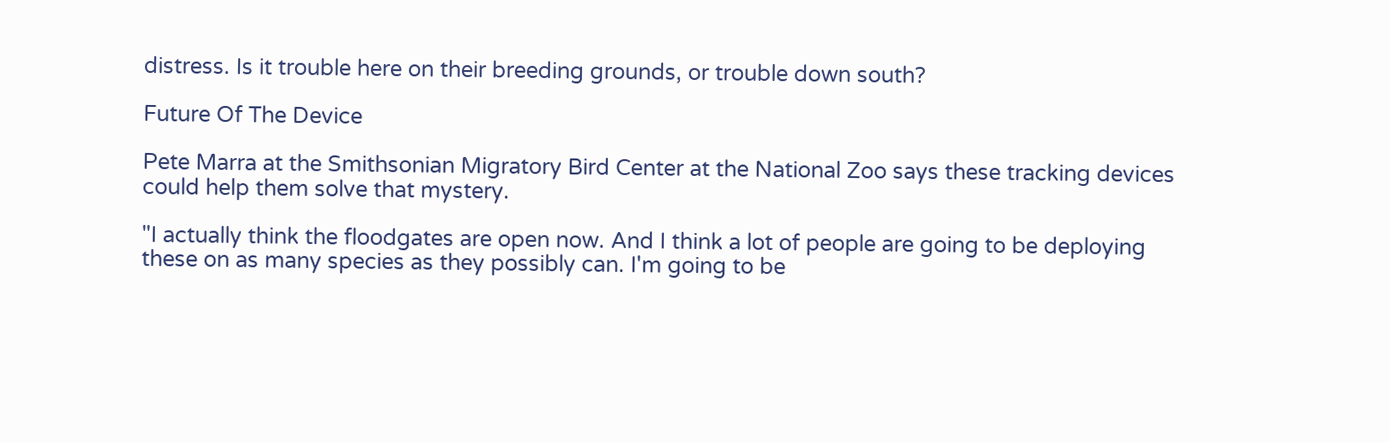distress. Is it trouble here on their breeding grounds, or trouble down south?

Future Of The Device

Pete Marra at the Smithsonian Migratory Bird Center at the National Zoo says these tracking devices could help them solve that mystery.

"I actually think the floodgates are open now. And I think a lot of people are going to be deploying these on as many species as they possibly can. I'm going to be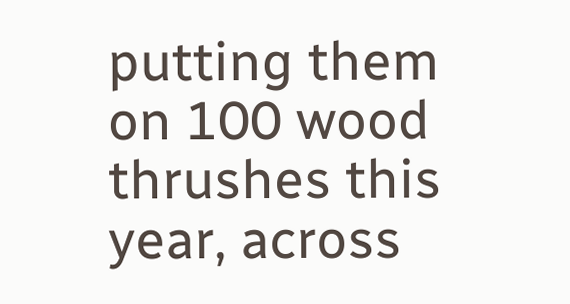putting them on 100 wood thrushes this year, across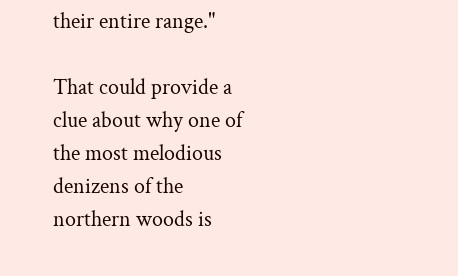their entire range."

That could provide a clue about why one of the most melodious denizens of the northern woods is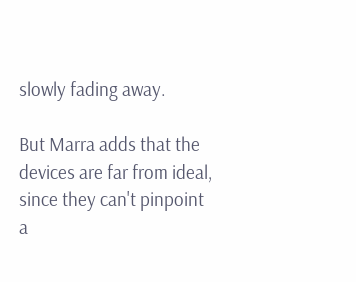slowly fading away.

But Marra adds that the devices are far from ideal, since they can't pinpoint a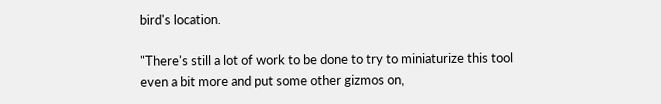bird's location.

"There's still a lot of work to be done to try to miniaturize this tool even a bit more and put some other gizmos on,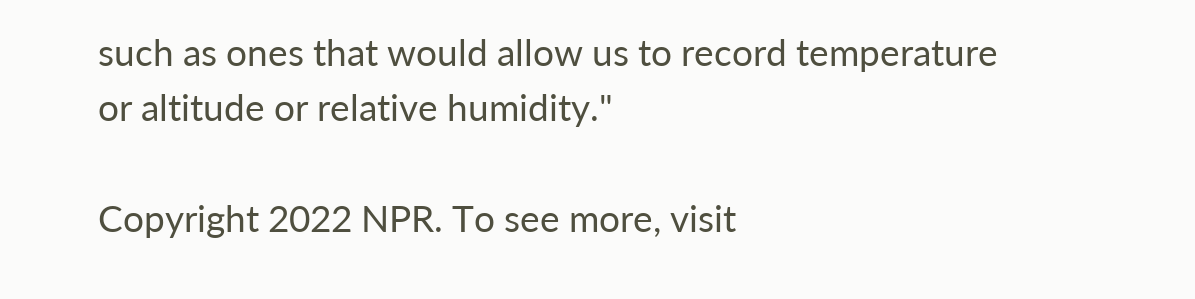such as ones that would allow us to record temperature or altitude or relative humidity."

Copyright 2022 NPR. To see more, visit